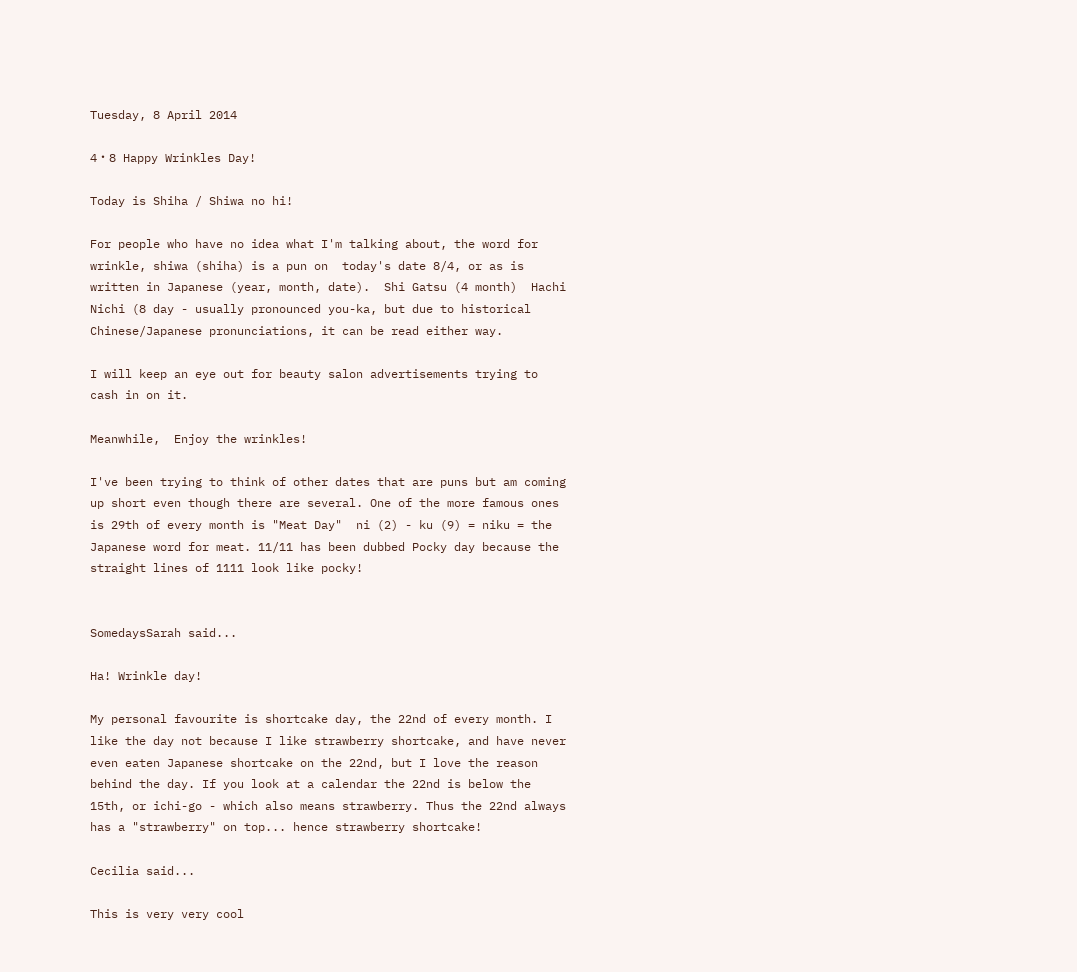Tuesday, 8 April 2014

4・8 Happy Wrinkles Day!

Today is Shiha / Shiwa no hi!

For people who have no idea what I'm talking about, the word for wrinkle, shiwa (shiha) is a pun on  today's date 8/4, or as is written in Japanese (year, month, date).  Shi Gatsu (4 month)  Hachi Nichi (8 day - usually pronounced you-ka, but due to historical Chinese/Japanese pronunciations, it can be read either way.

I will keep an eye out for beauty salon advertisements trying to cash in on it.

Meanwhile,  Enjoy the wrinkles!

I've been trying to think of other dates that are puns but am coming up short even though there are several. One of the more famous ones is 29th of every month is "Meat Day"  ni (2) - ku (9) = niku = the Japanese word for meat. 11/11 has been dubbed Pocky day because the straight lines of 1111 look like pocky!


SomedaysSarah said...

Ha! Wrinkle day!

My personal favourite is shortcake day, the 22nd of every month. I like the day not because I like strawberry shortcake, and have never even eaten Japanese shortcake on the 22nd, but I love the reason behind the day. If you look at a calendar the 22nd is below the 15th, or ichi-go - which also means strawberry. Thus the 22nd always has a "strawberry" on top... hence strawberry shortcake!

Cecilia said...

This is very very cool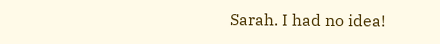Sarah. I had no idea!